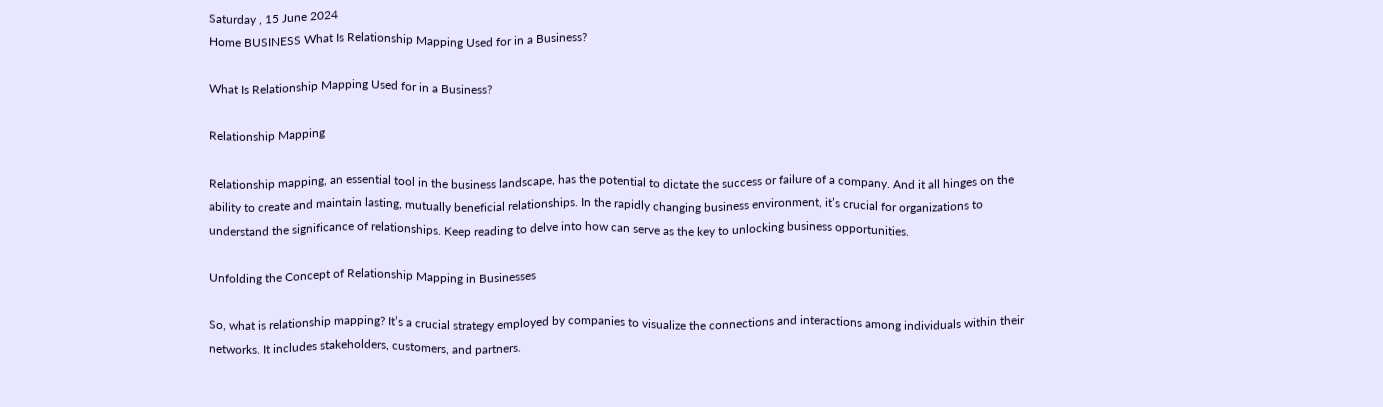Saturday , 15 June 2024
Home BUSINESS What Is Relationship Mapping Used for in a Business?

What Is Relationship Mapping Used for in a Business?

Relationship Mapping

Relationship mapping, an essential tool in the business landscape, has the potential to dictate the success or failure of a company. And it all hinges on the ability to create and maintain lasting, mutually beneficial relationships. In the rapidly changing business environment, it’s crucial for organizations to understand the significance of relationships. Keep reading to delve into how can serve as the key to unlocking business opportunities.

Unfolding the Concept of Relationship Mapping in Businesses

So, what is relationship mapping? It’s a crucial strategy employed by companies to visualize the connections and interactions among individuals within their networks. It includes stakeholders, customers, and partners.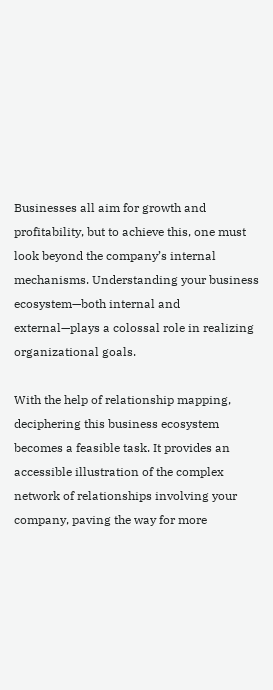Businesses all aim for growth and profitability, but to achieve this, one must look beyond the company’s internal mechanisms. Understanding your business ecosystem—both internal and external—plays a colossal role in realizing organizational goals.

With the help of relationship mapping, deciphering this business ecosystem becomes a feasible task. It provides an accessible illustration of the complex network of relationships involving your company, paving the way for more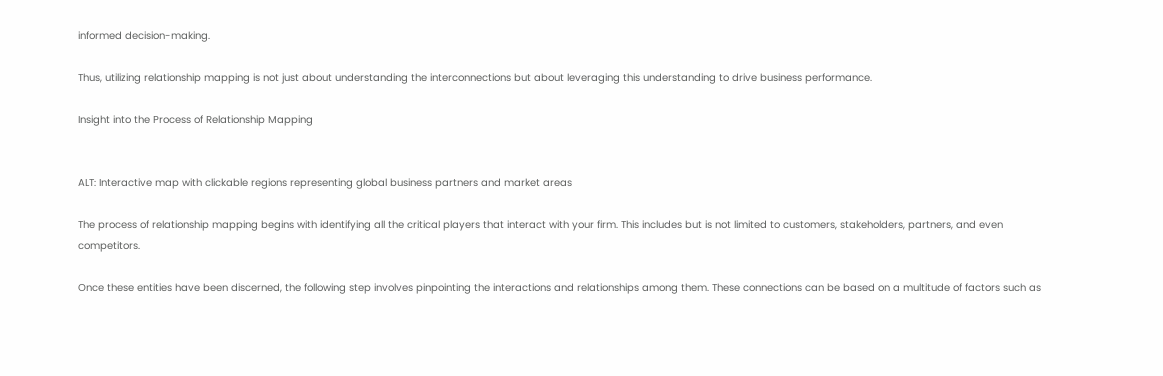informed decision-making.

Thus, utilizing relationship mapping is not just about understanding the interconnections but about leveraging this understanding to drive business performance.

Insight into the Process of Relationship Mapping


ALT: Interactive map with clickable regions representing global business partners and market areas

The process of relationship mapping begins with identifying all the critical players that interact with your firm. This includes but is not limited to customers, stakeholders, partners, and even competitors.

Once these entities have been discerned, the following step involves pinpointing the interactions and relationships among them. These connections can be based on a multitude of factors such as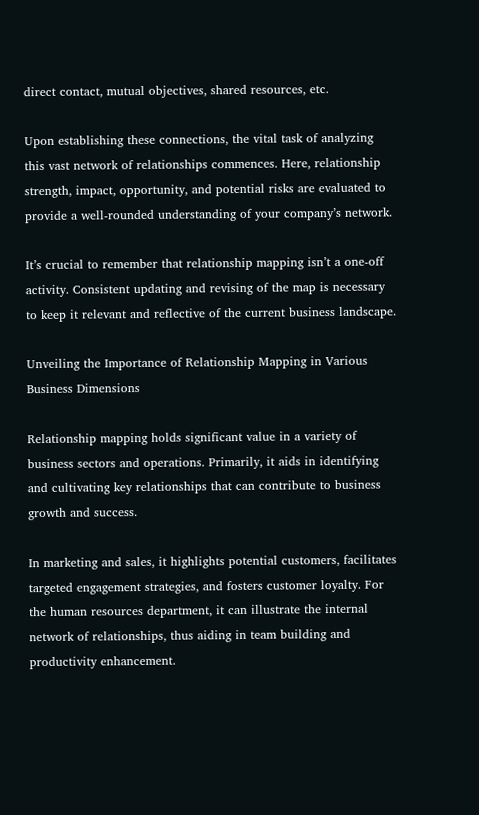direct contact, mutual objectives, shared resources, etc.

Upon establishing these connections, the vital task of analyzing this vast network of relationships commences. Here, relationship strength, impact, opportunity, and potential risks are evaluated to provide a well-rounded understanding of your company’s network.

It’s crucial to remember that relationship mapping isn’t a one-off activity. Consistent updating and revising of the map is necessary to keep it relevant and reflective of the current business landscape.

Unveiling the Importance of Relationship Mapping in Various Business Dimensions

Relationship mapping holds significant value in a variety of business sectors and operations. Primarily, it aids in identifying and cultivating key relationships that can contribute to business growth and success.

In marketing and sales, it highlights potential customers, facilitates targeted engagement strategies, and fosters customer loyalty. For the human resources department, it can illustrate the internal network of relationships, thus aiding in team building and productivity enhancement.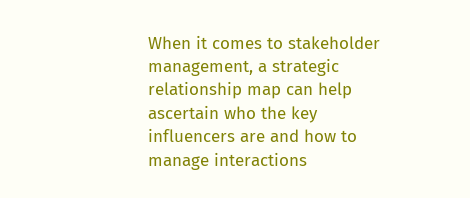When it comes to stakeholder management, a strategic relationship map can help ascertain who the key influencers are and how to manage interactions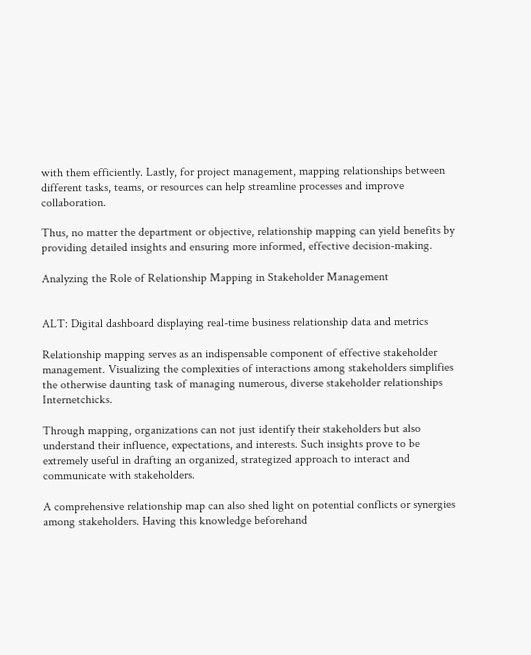with them efficiently. Lastly, for project management, mapping relationships between different tasks, teams, or resources can help streamline processes and improve collaboration.

Thus, no matter the department or objective, relationship mapping can yield benefits by providing detailed insights and ensuring more informed, effective decision-making.

Analyzing the Role of Relationship Mapping in Stakeholder Management


ALT: Digital dashboard displaying real-time business relationship data and metrics

Relationship mapping serves as an indispensable component of effective stakeholder management. Visualizing the complexities of interactions among stakeholders simplifies the otherwise daunting task of managing numerous, diverse stakeholder relationships Internetchicks.

Through mapping, organizations can not just identify their stakeholders but also understand their influence, expectations, and interests. Such insights prove to be extremely useful in drafting an organized, strategized approach to interact and communicate with stakeholders.

A comprehensive relationship map can also shed light on potential conflicts or synergies among stakeholders. Having this knowledge beforehand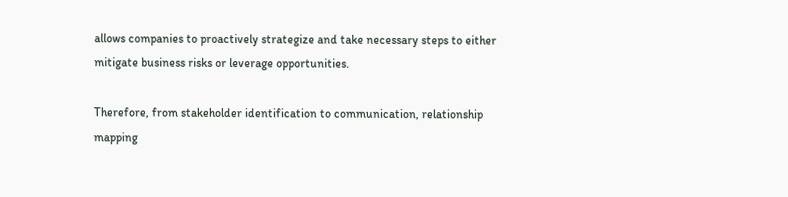allows companies to proactively strategize and take necessary steps to either mitigate business risks or leverage opportunities.

Therefore, from stakeholder identification to communication, relationship mapping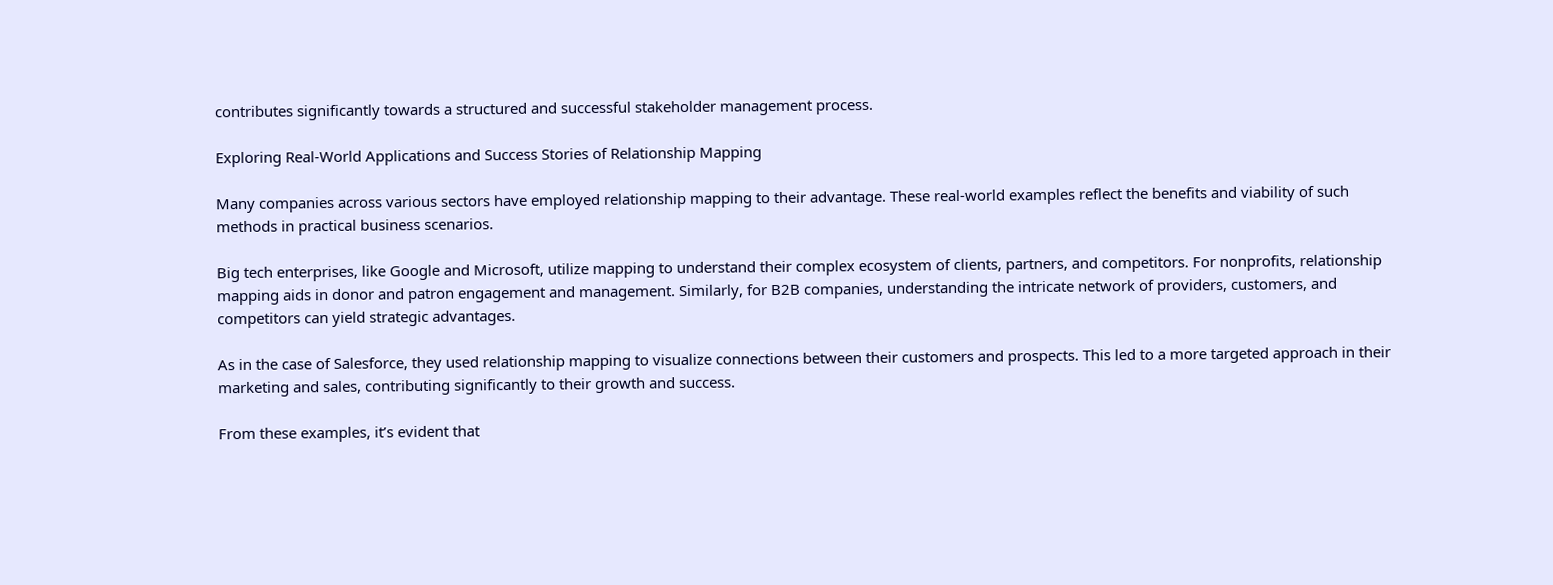contributes significantly towards a structured and successful stakeholder management process.

Exploring Real-World Applications and Success Stories of Relationship Mapping

Many companies across various sectors have employed relationship mapping to their advantage. These real-world examples reflect the benefits and viability of such methods in practical business scenarios.

Big tech enterprises, like Google and Microsoft, utilize mapping to understand their complex ecosystem of clients, partners, and competitors. For nonprofits, relationship mapping aids in donor and patron engagement and management. Similarly, for B2B companies, understanding the intricate network of providers, customers, and competitors can yield strategic advantages.

As in the case of Salesforce, they used relationship mapping to visualize connections between their customers and prospects. This led to a more targeted approach in their marketing and sales, contributing significantly to their growth and success.

From these examples, it’s evident that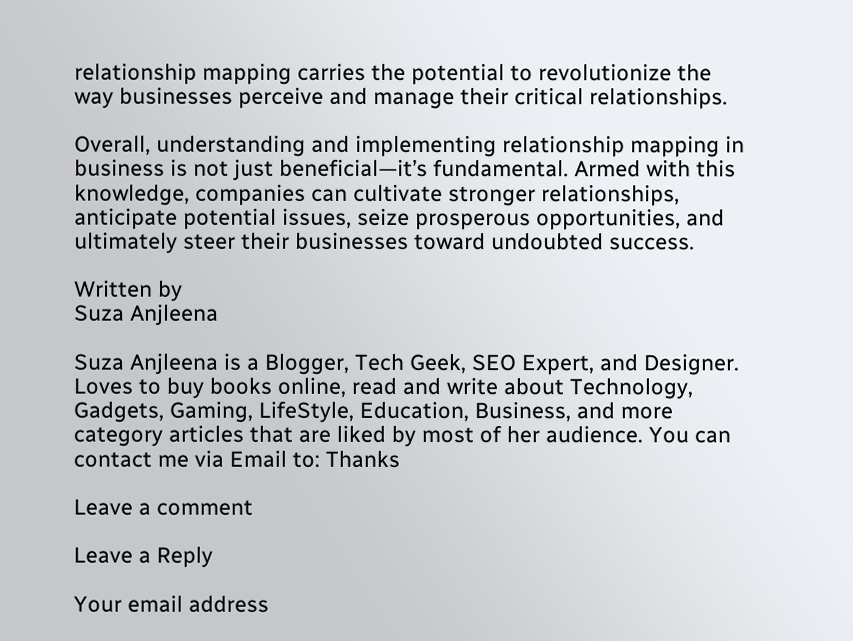relationship mapping carries the potential to revolutionize the way businesses perceive and manage their critical relationships.

Overall, understanding and implementing relationship mapping in business is not just beneficial—it’s fundamental. Armed with this knowledge, companies can cultivate stronger relationships, anticipate potential issues, seize prosperous opportunities, and ultimately steer their businesses toward undoubted success.

Written by
Suza Anjleena

Suza Anjleena is a Blogger, Tech Geek, SEO Expert, and Designer. Loves to buy books online, read and write about Technology, Gadgets, Gaming, LifeStyle, Education, Business, and more category articles that are liked by most of her audience. You can contact me via Email to: Thanks

Leave a comment

Leave a Reply

Your email address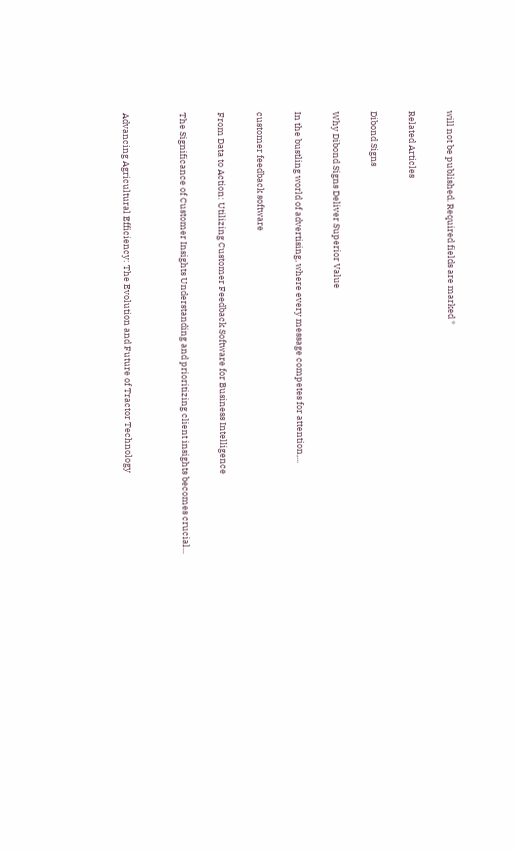will not be published. Required fields are marked *

Related Articles

Dibond Signs

Why Dibond Signs Deliver Superior Value

In the bustling world of advertising, where every message competes for attention,...

customer feedback software

From Data to Action: Utilizing Customer Feedback Software for Business Intelligence

The Significance of Customer Insights Understanding and prioritizing client insights becomes crucial...


Advancing Agricultural Efficiency: The Evolution and Future of Tractor Technology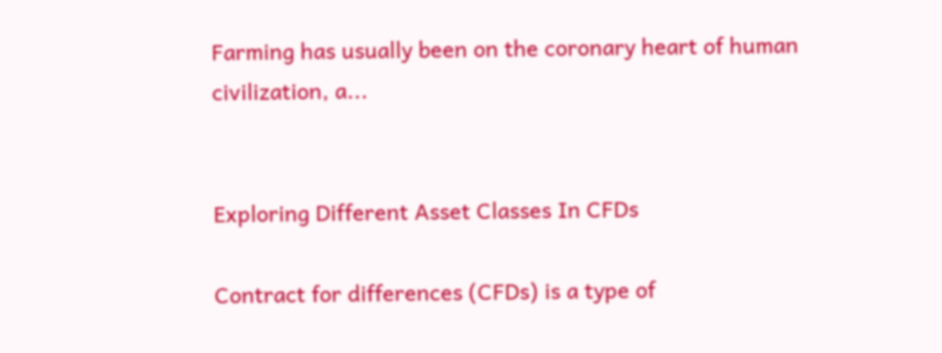Farming has usually been on the coronary heart of human civilization, a...


Exploring Different Asset Classes In CFDs

Contract for differences (CFDs) is a type of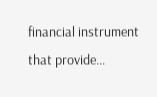financial instrument that provide...